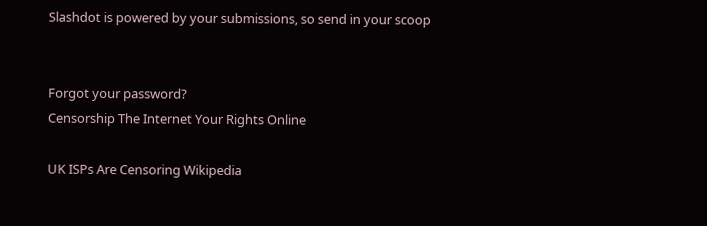Slashdot is powered by your submissions, so send in your scoop


Forgot your password?
Censorship The Internet Your Rights Online

UK ISPs Are Censoring Wikipedia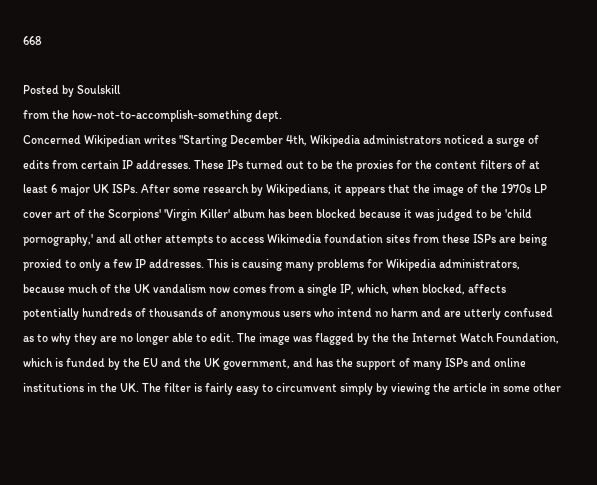668

Posted by Soulskill
from the how-not-to-accomplish-something dept.
Concerned Wikipedian writes "Starting December 4th, Wikipedia administrators noticed a surge of edits from certain IP addresses. These IPs turned out to be the proxies for the content filters of at least 6 major UK ISPs. After some research by Wikipedians, it appears that the image of the 1970s LP cover art of the Scorpions' 'Virgin Killer' album has been blocked because it was judged to be 'child pornography,' and all other attempts to access Wikimedia foundation sites from these ISPs are being proxied to only a few IP addresses. This is causing many problems for Wikipedia administrators, because much of the UK vandalism now comes from a single IP, which, when blocked, affects potentially hundreds of thousands of anonymous users who intend no harm and are utterly confused as to why they are no longer able to edit. The image was flagged by the the Internet Watch Foundation, which is funded by the EU and the UK government, and has the support of many ISPs and online institutions in the UK. The filter is fairly easy to circumvent simply by viewing the article in some other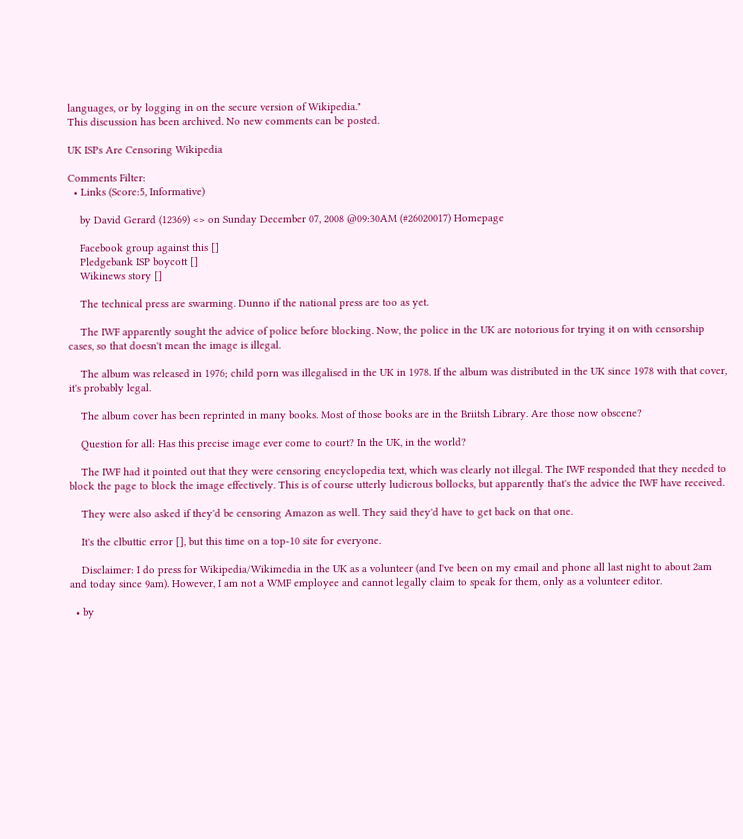languages, or by logging in on the secure version of Wikipedia."
This discussion has been archived. No new comments can be posted.

UK ISPs Are Censoring Wikipedia

Comments Filter:
  • Links (Score:5, Informative)

    by David Gerard (12369) <> on Sunday December 07, 2008 @09:30AM (#26020017) Homepage

    Facebook group against this []
    Pledgebank ISP boycott []
    Wikinews story []

    The technical press are swarming. Dunno if the national press are too as yet.

    The IWF apparently sought the advice of police before blocking. Now, the police in the UK are notorious for trying it on with censorship cases, so that doesn't mean the image is illegal.

    The album was released in 1976; child porn was illegalised in the UK in 1978. If the album was distributed in the UK since 1978 with that cover, it's probably legal.

    The album cover has been reprinted in many books. Most of those books are in the Briitsh Library. Are those now obscene?

    Question for all: Has this precise image ever come to court? In the UK, in the world?

    The IWF had it pointed out that they were censoring encyclopedia text, which was clearly not illegal. The IWF responded that they needed to block the page to block the image effectively. This is of course utterly ludicrous bollocks, but apparently that's the advice the IWF have received.

    They were also asked if they'd be censoring Amazon as well. They said they'd have to get back on that one.

    It's the clbuttic error [], but this time on a top-10 site for everyone.

    Disclaimer: I do press for Wikipedia/Wikimedia in the UK as a volunteer (and I've been on my email and phone all last night to about 2am and today since 9am). However, I am not a WMF employee and cannot legally claim to speak for them, only as a volunteer editor.

  • by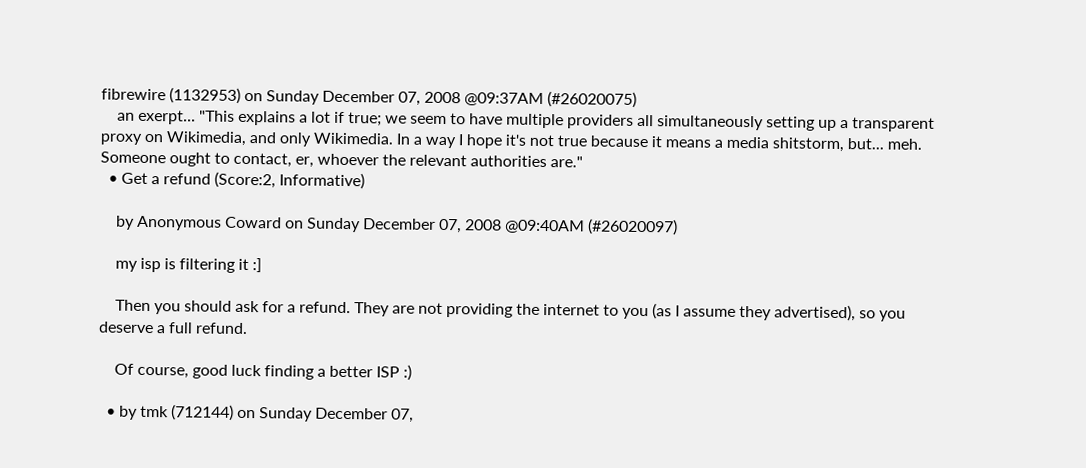fibrewire (1132953) on Sunday December 07, 2008 @09:37AM (#26020075)
    an exerpt... "This explains a lot if true; we seem to have multiple providers all simultaneously setting up a transparent proxy on Wikimedia, and only Wikimedia. In a way I hope it's not true because it means a media shitstorm, but... meh. Someone ought to contact, er, whoever the relevant authorities are."
  • Get a refund (Score:2, Informative)

    by Anonymous Coward on Sunday December 07, 2008 @09:40AM (#26020097)

    my isp is filtering it :]

    Then you should ask for a refund. They are not providing the internet to you (as I assume they advertised), so you deserve a full refund.

    Of course, good luck finding a better ISP :)

  • by tmk (712144) on Sunday December 07,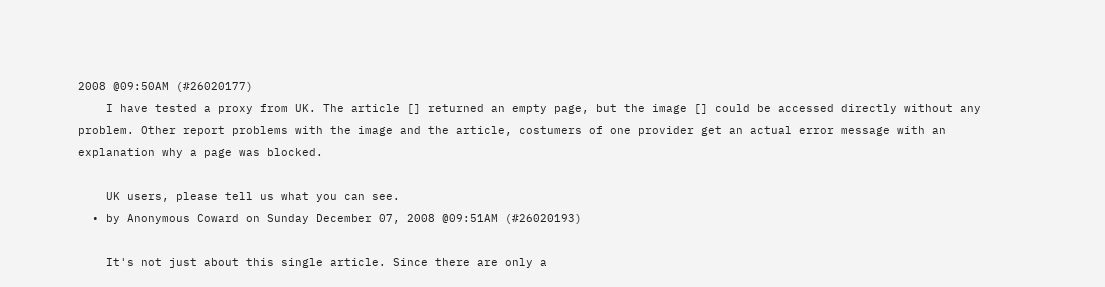2008 @09:50AM (#26020177)
    I have tested a proxy from UK. The article [] returned an empty page, but the image [] could be accessed directly without any problem. Other report problems with the image and the article, costumers of one provider get an actual error message with an explanation why a page was blocked.

    UK users, please tell us what you can see.
  • by Anonymous Coward on Sunday December 07, 2008 @09:51AM (#26020193)

    It's not just about this single article. Since there are only a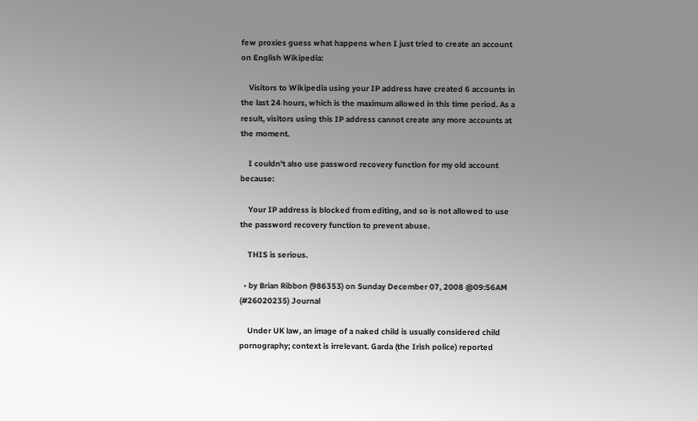few proxies guess what happens when I just tried to create an account on English Wikipedia:

    Visitors to Wikipedia using your IP address have created 6 accounts in the last 24 hours, which is the maximum allowed in this time period. As a result, visitors using this IP address cannot create any more accounts at the moment.

    I couldn't also use password recovery function for my old account because:

    Your IP address is blocked from editing, and so is not allowed to use the password recovery function to prevent abuse.

    THIS is serious.

  • by Brian Ribbon (986353) on Sunday December 07, 2008 @09:56AM (#26020235) Journal

    Under UK law, an image of a naked child is usually considered child pornography; context is irrelevant. Garda (the Irish police) reported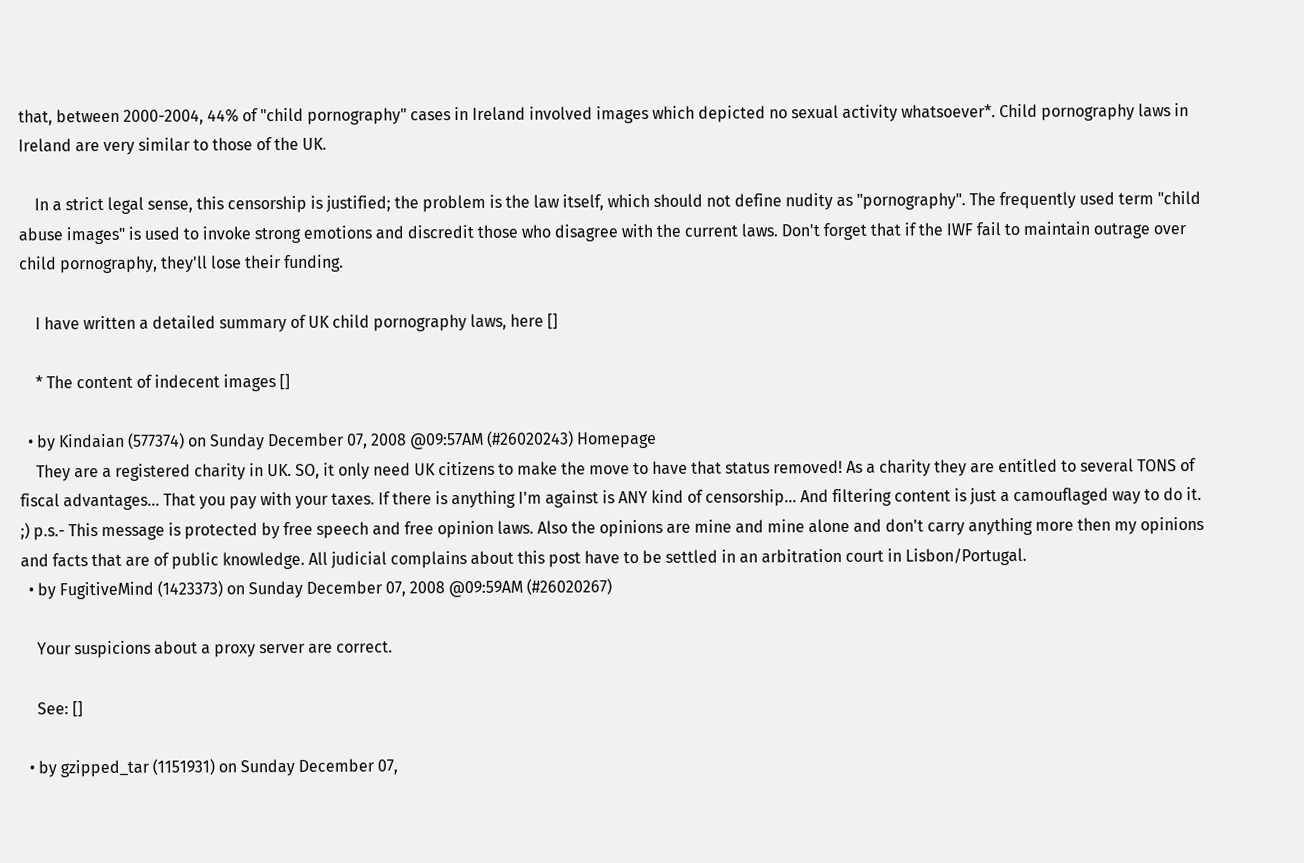that, between 2000-2004, 44% of "child pornography" cases in Ireland involved images which depicted no sexual activity whatsoever*. Child pornography laws in Ireland are very similar to those of the UK.

    In a strict legal sense, this censorship is justified; the problem is the law itself, which should not define nudity as "pornography". The frequently used term "child abuse images" is used to invoke strong emotions and discredit those who disagree with the current laws. Don't forget that if the IWF fail to maintain outrage over child pornography, they'll lose their funding.

    I have written a detailed summary of UK child pornography laws, here []

    * The content of indecent images []

  • by Kindaian (577374) on Sunday December 07, 2008 @09:57AM (#26020243) Homepage
    They are a registered charity in UK. SO, it only need UK citizens to make the move to have that status removed! As a charity they are entitled to several TONS of fiscal advantages... That you pay with your taxes. If there is anything I'm against is ANY kind of censorship... And filtering content is just a camouflaged way to do it. ;) p.s.- This message is protected by free speech and free opinion laws. Also the opinions are mine and mine alone and don't carry anything more then my opinions and facts that are of public knowledge. All judicial complains about this post have to be settled in an arbitration court in Lisbon/Portugal.
  • by FugitiveMind (1423373) on Sunday December 07, 2008 @09:59AM (#26020267)

    Your suspicions about a proxy server are correct.

    See: []

  • by gzipped_tar (1151931) on Sunday December 07,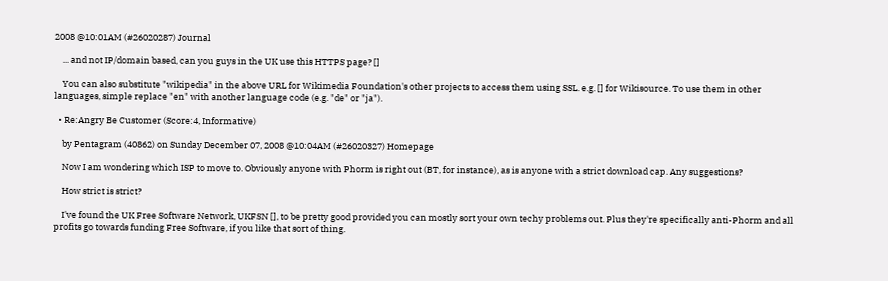2008 @10:01AM (#26020287) Journal

    ... and not IP/domain based, can you guys in the UK use this HTTPS page? []

    You can also substitute "wikipedia" in the above URL for Wikimedia Foundation's other projects to access them using SSL. e.g. [] for Wikisource. To use them in other languages, simple replace "en" with another language code (e.g. "de" or "ja").

  • Re:Angry Be Customer (Score:4, Informative)

    by Pentagram (40862) on Sunday December 07, 2008 @10:04AM (#26020327) Homepage

    Now I am wondering which ISP to move to. Obviously anyone with Phorm is right out (BT, for instance), as is anyone with a strict download cap. Any suggestions?

    How strict is strict?

    I've found the UK Free Software Network, UKFSN [], to be pretty good provided you can mostly sort your own techy problems out. Plus they're specifically anti-Phorm and all profits go towards funding Free Software, if you like that sort of thing.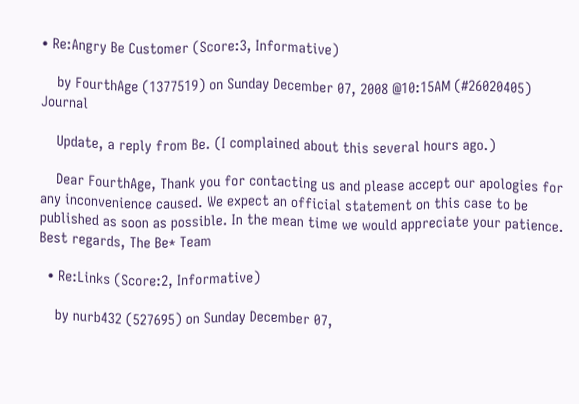• Re:Angry Be Customer (Score:3, Informative)

    by FourthAge (1377519) on Sunday December 07, 2008 @10:15AM (#26020405) Journal

    Update, a reply from Be. (I complained about this several hours ago.)

    Dear FourthAge, Thank you for contacting us and please accept our apologies for any inconvenience caused. We expect an official statement on this case to be published as soon as possible. In the mean time we would appreciate your patience. Best regards, The Be* Team

  • Re:Links (Score:2, Informative)

    by nurb432 (527695) on Sunday December 07,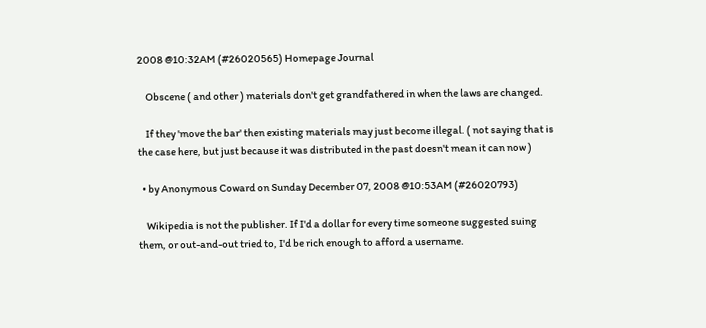2008 @10:32AM (#26020565) Homepage Journal

    Obscene ( and other ) materials don't get grandfathered in when the laws are changed.

    If they 'move the bar' then existing materials may just become illegal. ( not saying that is the case here, but just because it was distributed in the past doesn't mean it can now )

  • by Anonymous Coward on Sunday December 07, 2008 @10:53AM (#26020793)

    Wikipedia is not the publisher. If I'd a dollar for every time someone suggested suing them, or out-and-out tried to, I'd be rich enough to afford a username.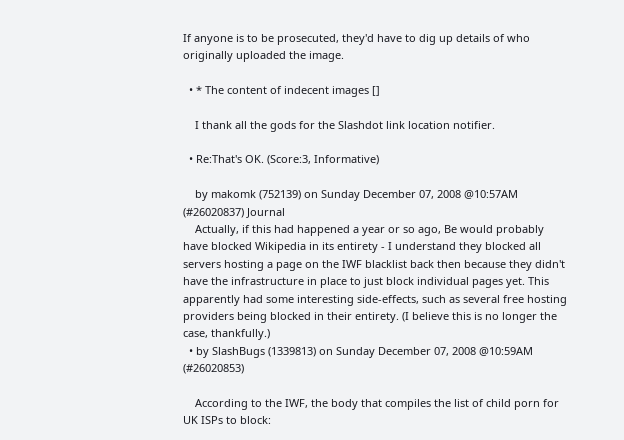If anyone is to be prosecuted, they'd have to dig up details of who originally uploaded the image.

  • * The content of indecent images []

    I thank all the gods for the Slashdot link location notifier.

  • Re:That's OK. (Score:3, Informative)

    by makomk (752139) on Sunday December 07, 2008 @10:57AM (#26020837) Journal
    Actually, if this had happened a year or so ago, Be would probably have blocked Wikipedia in its entirety - I understand they blocked all servers hosting a page on the IWF blacklist back then because they didn't have the infrastructure in place to just block individual pages yet. This apparently had some interesting side-effects, such as several free hosting providers being blocked in their entirety. (I believe this is no longer the case, thankfully.)
  • by SlashBugs (1339813) on Sunday December 07, 2008 @10:59AM (#26020853)

    According to the IWF, the body that compiles the list of child porn for UK ISPs to block: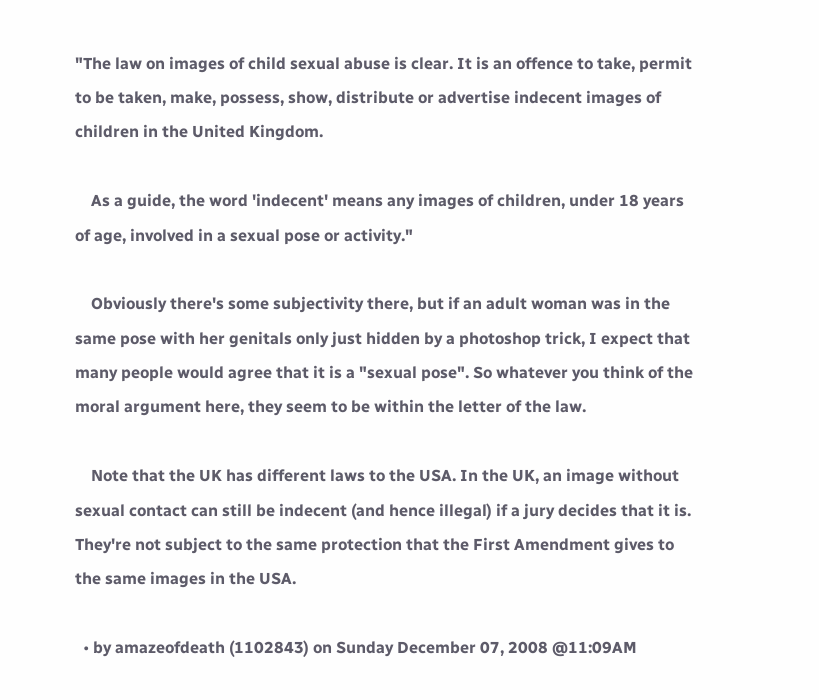"The law on images of child sexual abuse is clear. It is an offence to take, permit to be taken, make, possess, show, distribute or advertise indecent images of children in the United Kingdom.

    As a guide, the word 'indecent' means any images of children, under 18 years of age, involved in a sexual pose or activity."

    Obviously there's some subjectivity there, but if an adult woman was in the same pose with her genitals only just hidden by a photoshop trick, I expect that many people would agree that it is a "sexual pose". So whatever you think of the moral argument here, they seem to be within the letter of the law.

    Note that the UK has different laws to the USA. In the UK, an image without sexual contact can still be indecent (and hence illegal) if a jury decides that it is. They're not subject to the same protection that the First Amendment gives to the same images in the USA.

  • by amazeofdeath (1102843) on Sunday December 07, 2008 @11:09AM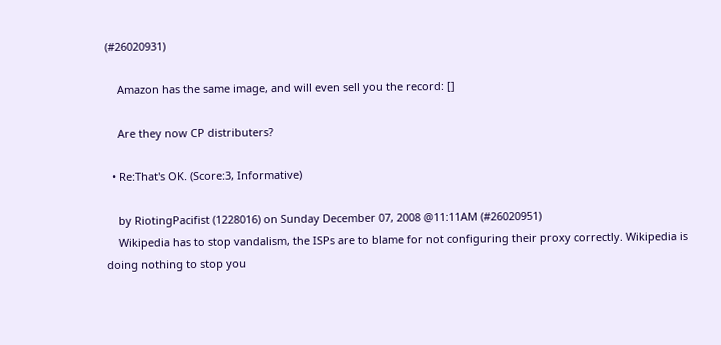(#26020931)

    Amazon has the same image, and will even sell you the record: []

    Are they now CP distributers?

  • Re:That's OK. (Score:3, Informative)

    by RiotingPacifist (1228016) on Sunday December 07, 2008 @11:11AM (#26020951)
    Wikipedia has to stop vandalism, the ISPs are to blame for not configuring their proxy correctly. Wikipedia is doing nothing to stop you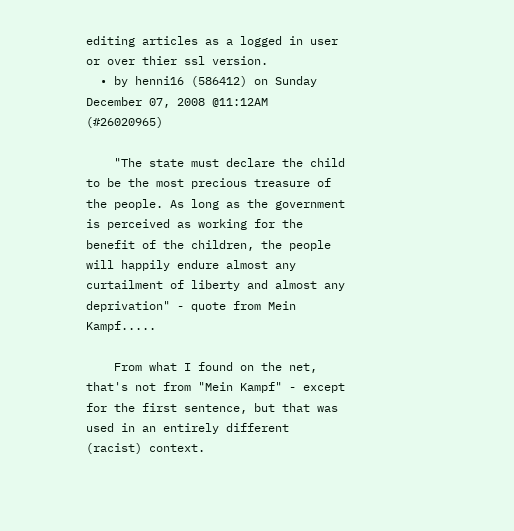editing articles as a logged in user or over thier ssl version.
  • by henni16 (586412) on Sunday December 07, 2008 @11:12AM (#26020965)

    "The state must declare the child to be the most precious treasure of the people. As long as the government is perceived as working for the benefit of the children, the people will happily endure almost any curtailment of liberty and almost any deprivation" - quote from Mein Kampf.....

    From what I found on the net, that's not from "Mein Kampf" - except for the first sentence, but that was used in an entirely different (racist) context.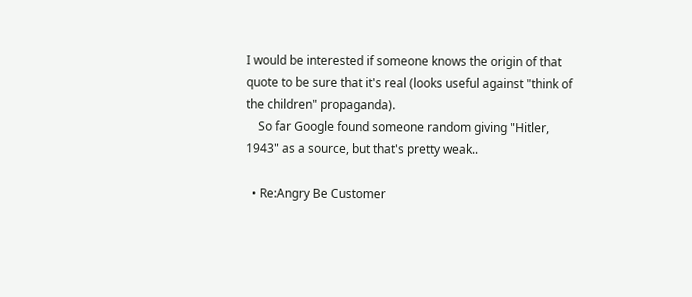I would be interested if someone knows the origin of that quote to be sure that it's real (looks useful against "think of the children" propaganda).
    So far Google found someone random giving "Hitler, 1943" as a source, but that's pretty weak..

  • Re:Angry Be Customer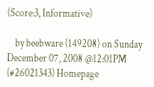(Score:3, Informative)

    by beebware (149208) on Sunday December 07, 2008 @12:01PM (#26021343) Homepage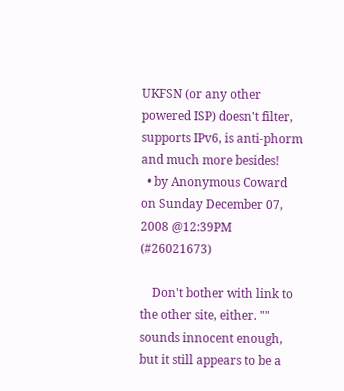UKFSN (or any other powered ISP) doesn't filter, supports IPv6, is anti-phorm and much more besides!
  • by Anonymous Coward on Sunday December 07, 2008 @12:39PM (#26021673)

    Don't bother with link to the other site, either. "" sounds innocent enough, but it still appears to be a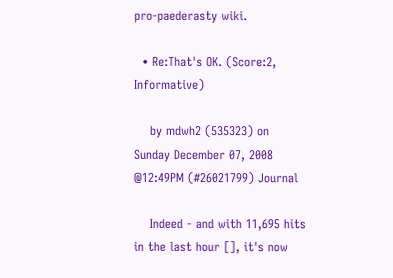pro-paederasty wiki.

  • Re:That's OK. (Score:2, Informative)

    by mdwh2 (535323) on Sunday December 07, 2008 @12:49PM (#26021799) Journal

    Indeed - and with 11,695 hits in the last hour [], it's now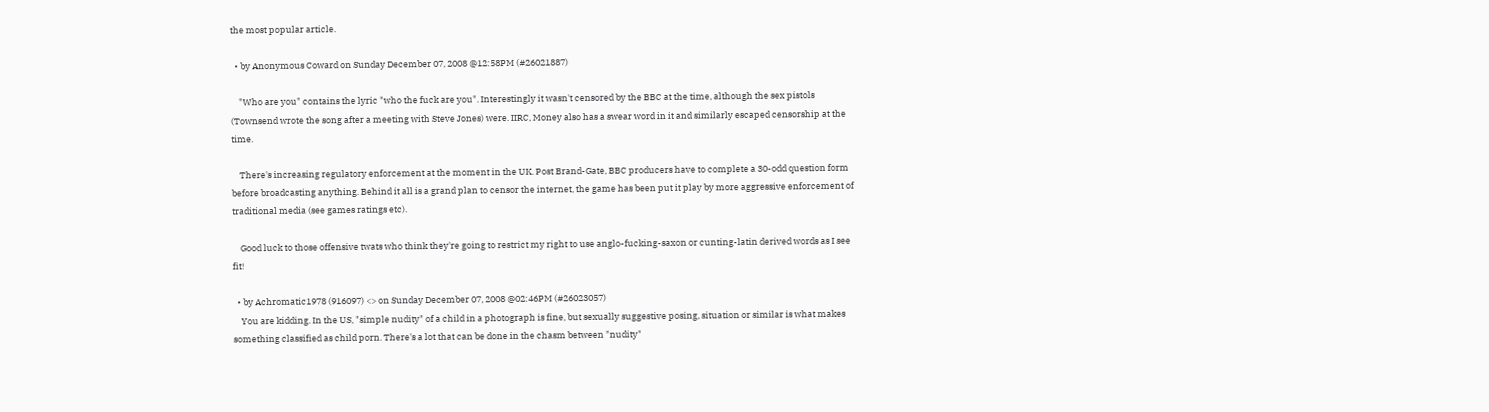the most popular article.

  • by Anonymous Coward on Sunday December 07, 2008 @12:58PM (#26021887)

    "Who are you" contains the lyric "who the fuck are you". Interestingly it wasn't censored by the BBC at the time, although the sex pistols (Townsend wrote the song after a meeting with Steve Jones) were. IIRC, Money also has a swear word in it and similarly escaped censorship at the time.

    There's increasing regulatory enforcement at the moment in the UK. Post Brand-Gate, BBC producers have to complete a 30-odd question form before broadcasting anything. Behind it all is a grand plan to censor the internet, the game has been put it play by more aggressive enforcement of traditional media (see games ratings etc).

    Good luck to those offensive twats who think they're going to restrict my right to use anglo-fucking-saxon or cunting-latin derived words as I see fit!

  • by Achromatic1978 (916097) <> on Sunday December 07, 2008 @02:46PM (#26023057)
    You are kidding. In the US, "simple nudity" of a child in a photograph is fine, but sexually suggestive posing, situation or similar is what makes something classified as child porn. There's a lot that can be done in the chasm between "nudity"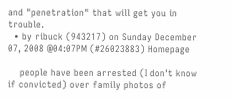and "penetration" that will get you in trouble.
  • by ribuck (943217) on Sunday December 07, 2008 @04:07PM (#26023883) Homepage

    people have been arrested (I don't know if convicted) over family photos of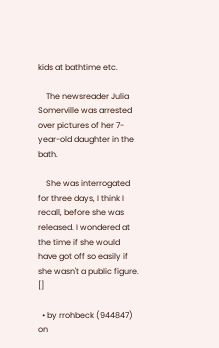kids at bathtime etc.

    The newsreader Julia Somerville was arrested over pictures of her 7-year-old daughter in the bath.

    She was interrogated for three days, I think I recall, before she was released. I wondered at the time if she would have got off so easily if she wasn't a public figure. []

  • by rrohbeck (944847) on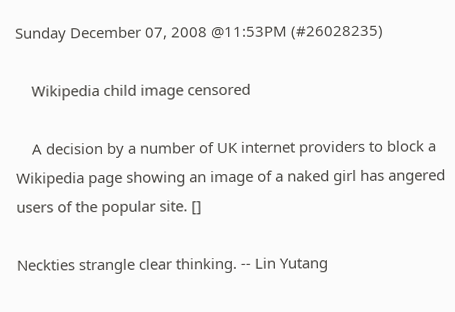Sunday December 07, 2008 @11:53PM (#26028235)

    Wikipedia child image censored

    A decision by a number of UK internet providers to block a Wikipedia page showing an image of a naked girl has angered users of the popular site. []

Neckties strangle clear thinking. -- Lin Yutang